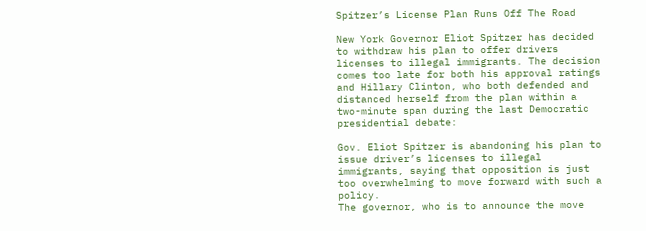Spitzer’s License Plan Runs Off The Road

New York Governor Eliot Spitzer has decided to withdraw his plan to offer drivers licenses to illegal immigrants. The decision comes too late for both his approval ratings and Hillary Clinton, who both defended and distanced herself from the plan within a two-minute span during the last Democratic presidential debate:

Gov. Eliot Spitzer is abandoning his plan to issue driver’s licenses to illegal immigrants, saying that opposition is just too overwhelming to move forward with such a policy.
The governor, who is to announce the move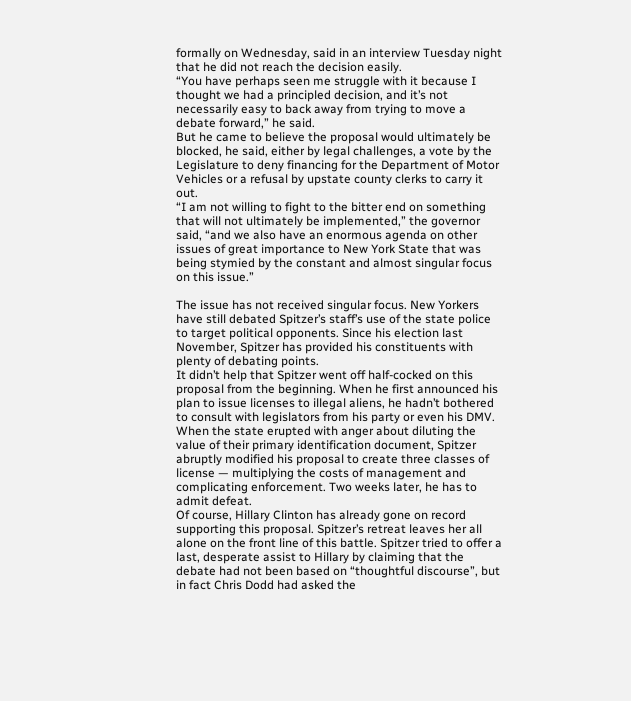formally on Wednesday, said in an interview Tuesday night that he did not reach the decision easily.
“You have perhaps seen me struggle with it because I thought we had a principled decision, and it’s not necessarily easy to back away from trying to move a debate forward,” he said.
But he came to believe the proposal would ultimately be blocked, he said, either by legal challenges, a vote by the Legislature to deny financing for the Department of Motor Vehicles or a refusal by upstate county clerks to carry it out.
“I am not willing to fight to the bitter end on something that will not ultimately be implemented,” the governor said, “and we also have an enormous agenda on other issues of great importance to New York State that was being stymied by the constant and almost singular focus on this issue.”

The issue has not received singular focus. New Yorkers have still debated Spitzer’s staff’s use of the state police to target political opponents. Since his election last November, Spitzer has provided his constituents with plenty of debating points.
It didn’t help that Spitzer went off half-cocked on this proposal from the beginning. When he first announced his plan to issue licenses to illegal aliens, he hadn’t bothered to consult with legislators from his party or even his DMV. When the state erupted with anger about diluting the value of their primary identification document, Spitzer abruptly modified his proposal to create three classes of license — multiplying the costs of management and complicating enforcement. Two weeks later, he has to admit defeat.
Of course, Hillary Clinton has already gone on record supporting this proposal. Spitzer’s retreat leaves her all alone on the front line of this battle. Spitzer tried to offer a last, desperate assist to Hillary by claiming that the debate had not been based on “thoughtful discourse”, but in fact Chris Dodd had asked the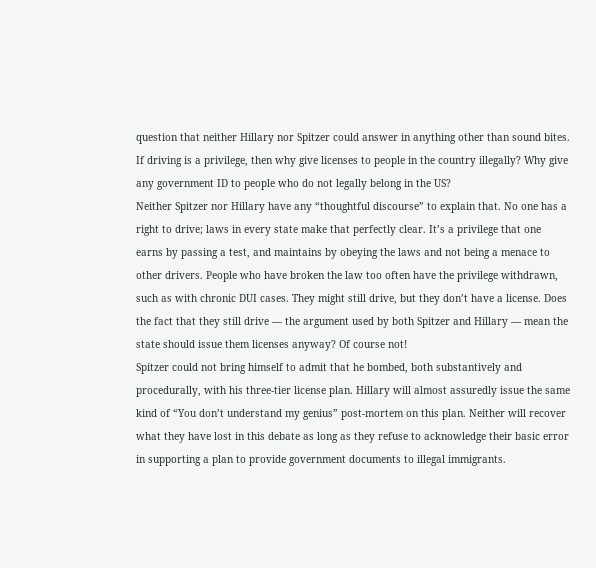question that neither Hillary nor Spitzer could answer in anything other than sound bites. If driving is a privilege, then why give licenses to people in the country illegally? Why give any government ID to people who do not legally belong in the US?
Neither Spitzer nor Hillary have any “thoughtful discourse” to explain that. No one has a right to drive; laws in every state make that perfectly clear. It’s a privilege that one earns by passing a test, and maintains by obeying the laws and not being a menace to other drivers. People who have broken the law too often have the privilege withdrawn, such as with chronic DUI cases. They might still drive, but they don’t have a license. Does the fact that they still drive — the argument used by both Spitzer and Hillary — mean the state should issue them licenses anyway? Of course not!
Spitzer could not bring himself to admit that he bombed, both substantively and procedurally, with his three-tier license plan. Hillary will almost assuredly issue the same kind of “You don’t understand my genius” post-mortem on this plan. Neither will recover what they have lost in this debate as long as they refuse to acknowledge their basic error in supporting a plan to provide government documents to illegal immigrants.